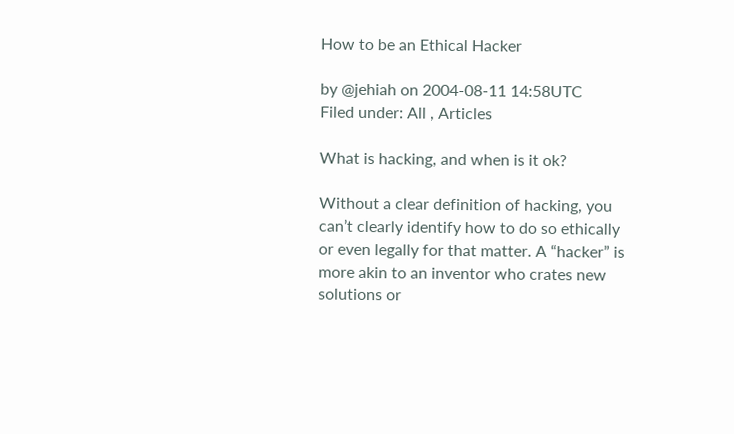How to be an Ethical Hacker

by @jehiah on 2004-08-11 14:58UTC
Filed under: All , Articles

What is hacking, and when is it ok?

Without a clear definition of hacking, you can’t clearly identify how to do so ethically or even legally for that matter. A “hacker” is more akin to an inventor who crates new solutions or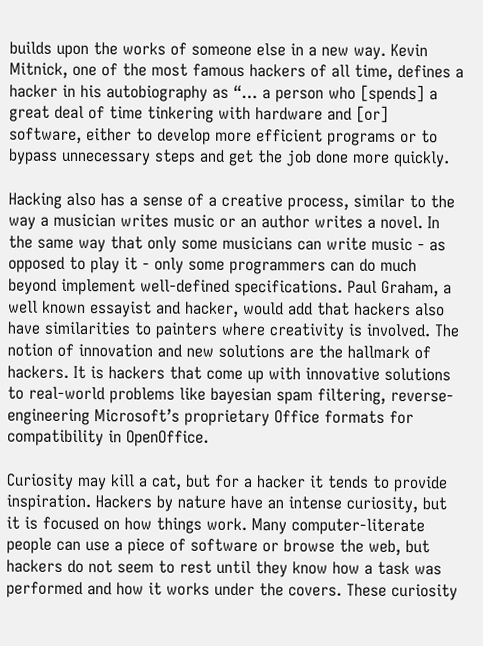builds upon the works of someone else in a new way. Kevin Mitnick, one of the most famous hackers of all time, defines a hacker in his autobiography as “… a person who [spends] a great deal of time tinkering with hardware and [or] software, either to develop more efficient programs or to bypass unnecessary steps and get the job done more quickly.

Hacking also has a sense of a creative process, similar to the way a musician writes music or an author writes a novel. In the same way that only some musicians can write music - as opposed to play it - only some programmers can do much beyond implement well-defined specifications. Paul Graham, a well known essayist and hacker, would add that hackers also have similarities to painters where creativity is involved. The notion of innovation and new solutions are the hallmark of hackers. It is hackers that come up with innovative solutions to real-world problems like bayesian spam filtering, reverse-engineering Microsoft’s proprietary Office formats for compatibility in OpenOffice.

Curiosity may kill a cat, but for a hacker it tends to provide inspiration. Hackers by nature have an intense curiosity, but it is focused on how things work. Many computer-literate people can use a piece of software or browse the web, but hackers do not seem to rest until they know how a task was performed and how it works under the covers. These curiosity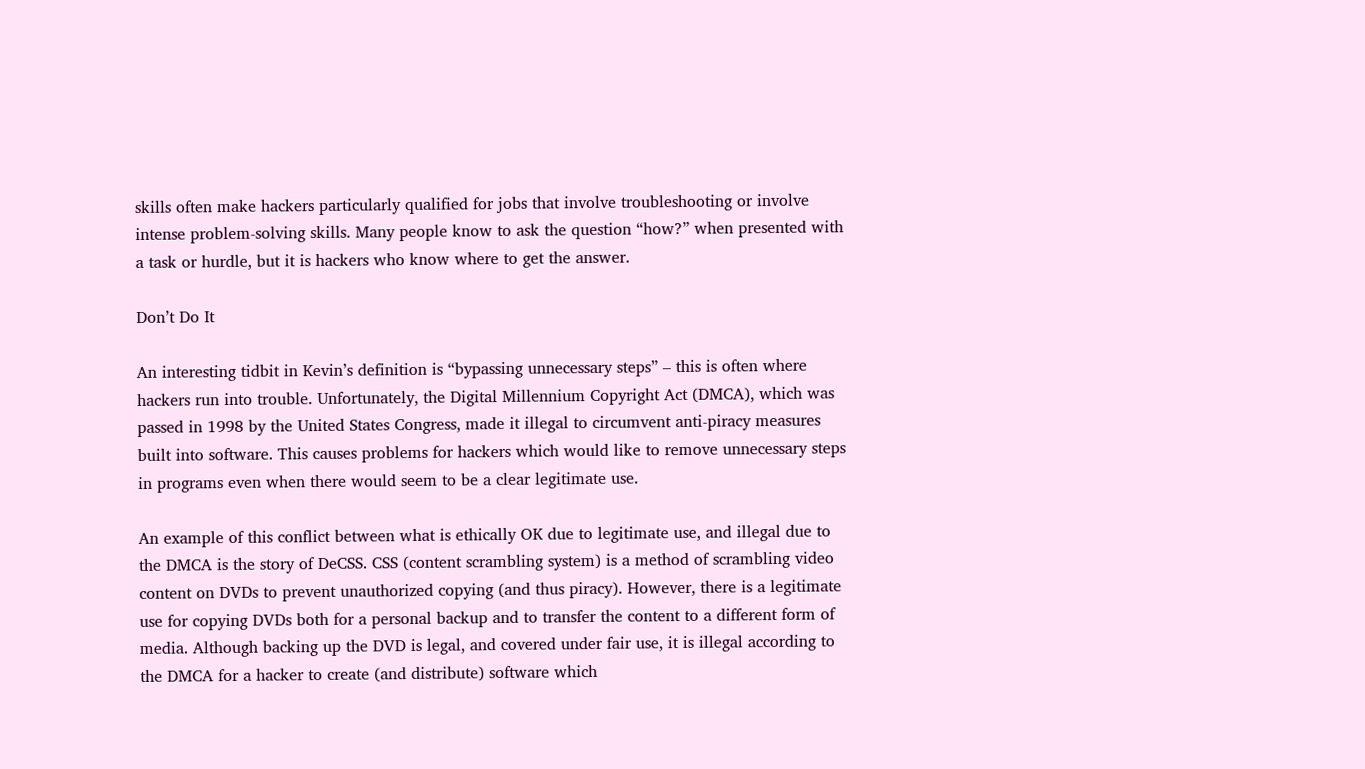skills often make hackers particularly qualified for jobs that involve troubleshooting or involve intense problem-solving skills. Many people know to ask the question “how?” when presented with a task or hurdle, but it is hackers who know where to get the answer.

Don’t Do It

An interesting tidbit in Kevin’s definition is “bypassing unnecessary steps” – this is often where hackers run into trouble. Unfortunately, the Digital Millennium Copyright Act (DMCA), which was passed in 1998 by the United States Congress, made it illegal to circumvent anti-piracy measures built into software. This causes problems for hackers which would like to remove unnecessary steps in programs even when there would seem to be a clear legitimate use.

An example of this conflict between what is ethically OK due to legitimate use, and illegal due to the DMCA is the story of DeCSS. CSS (content scrambling system) is a method of scrambling video content on DVDs to prevent unauthorized copying (and thus piracy). However, there is a legitimate use for copying DVDs both for a personal backup and to transfer the content to a different form of media. Although backing up the DVD is legal, and covered under fair use, it is illegal according to the DMCA for a hacker to create (and distribute) software which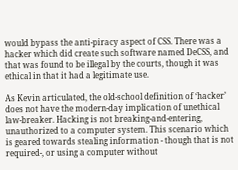would bypass the anti-piracy aspect of CSS. There was a hacker which did create such software named DeCSS, and that was found to be illegal by the courts, though it was ethical in that it had a legitimate use.

As Kevin articulated, the old-school definition of ‘hacker’ does not have the modern-day implication of unethical law-breaker. Hacking is not breaking-and-entering, unauthorized to a computer system. This scenario which is geared towards stealing information - though that is not required-, or using a computer without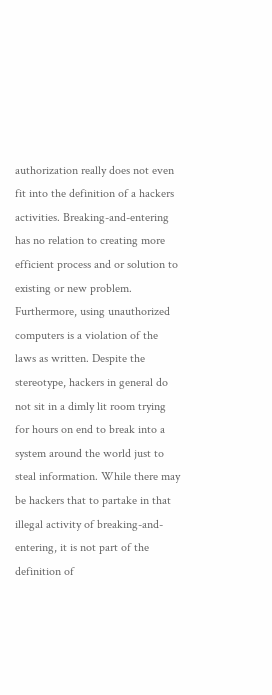authorization really does not even fit into the definition of a hackers activities. Breaking-and-entering has no relation to creating more efficient process and or solution to existing or new problem. Furthermore, using unauthorized computers is a violation of the laws as written. Despite the stereotype, hackers in general do not sit in a dimly lit room trying for hours on end to break into a system around the world just to steal information. While there may be hackers that to partake in that illegal activity of breaking-and-entering, it is not part of the definition of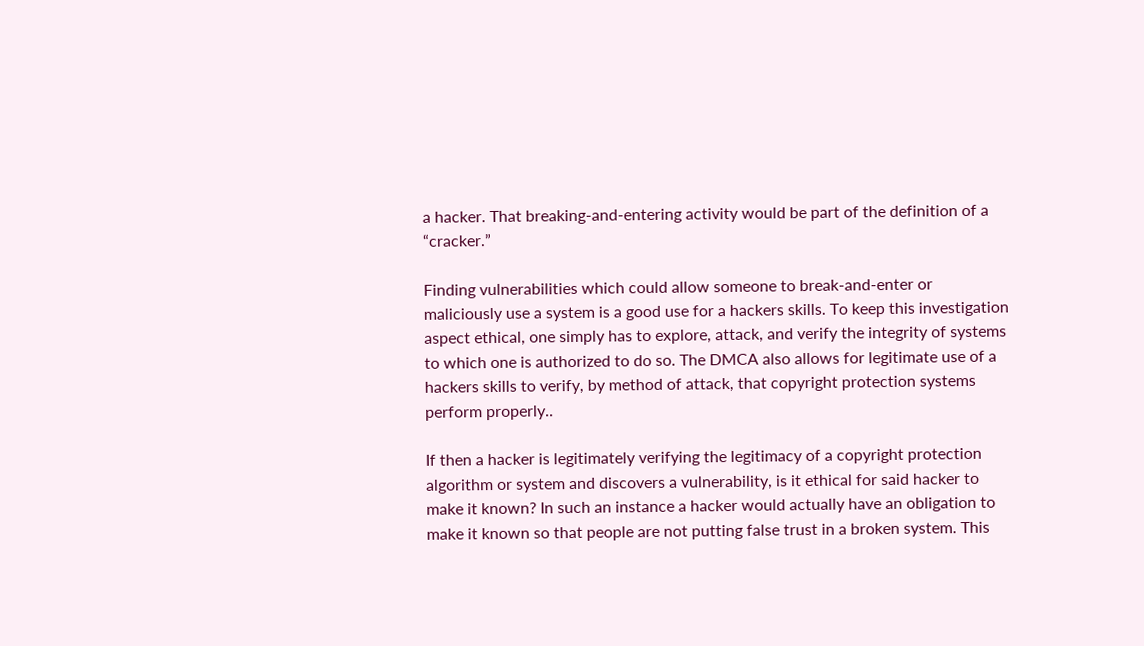a hacker. That breaking-and-entering activity would be part of the definition of a “cracker.”

Finding vulnerabilities which could allow someone to break-and-enter or maliciously use a system is a good use for a hackers skills. To keep this investigation aspect ethical, one simply has to explore, attack, and verify the integrity of systems to which one is authorized to do so. The DMCA also allows for legitimate use of a hackers skills to verify, by method of attack, that copyright protection systems perform properly..

If then a hacker is legitimately verifying the legitimacy of a copyright protection algorithm or system and discovers a vulnerability, is it ethical for said hacker to make it known? In such an instance a hacker would actually have an obligation to make it known so that people are not putting false trust in a broken system. This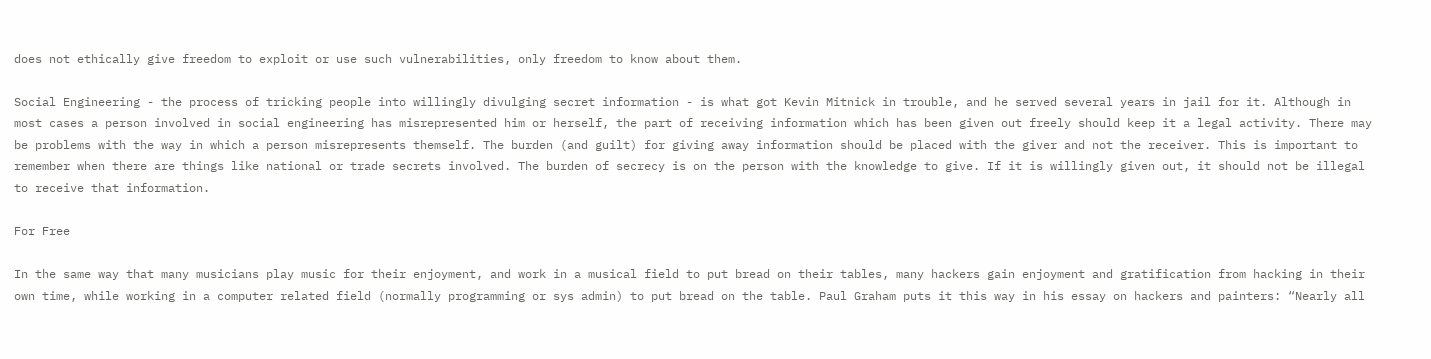does not ethically give freedom to exploit or use such vulnerabilities, only freedom to know about them.

Social Engineering - the process of tricking people into willingly divulging secret information - is what got Kevin Mitnick in trouble, and he served several years in jail for it. Although in most cases a person involved in social engineering has misrepresented him or herself, the part of receiving information which has been given out freely should keep it a legal activity. There may be problems with the way in which a person misrepresents themself. The burden (and guilt) for giving away information should be placed with the giver and not the receiver. This is important to remember when there are things like national or trade secrets involved. The burden of secrecy is on the person with the knowledge to give. If it is willingly given out, it should not be illegal to receive that information.

For Free

In the same way that many musicians play music for their enjoyment, and work in a musical field to put bread on their tables, many hackers gain enjoyment and gratification from hacking in their own time, while working in a computer related field (normally programming or sys admin) to put bread on the table. Paul Graham puts it this way in his essay on hackers and painters: “Nearly all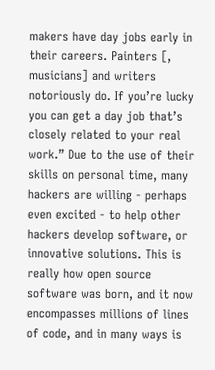makers have day jobs early in their careers. Painters [, musicians] and writers notoriously do. If you’re lucky you can get a day job that’s closely related to your real work.” Due to the use of their skills on personal time, many hackers are willing - perhaps even excited - to help other hackers develop software, or innovative solutions. This is really how open source software was born, and it now encompasses millions of lines of code, and in many ways is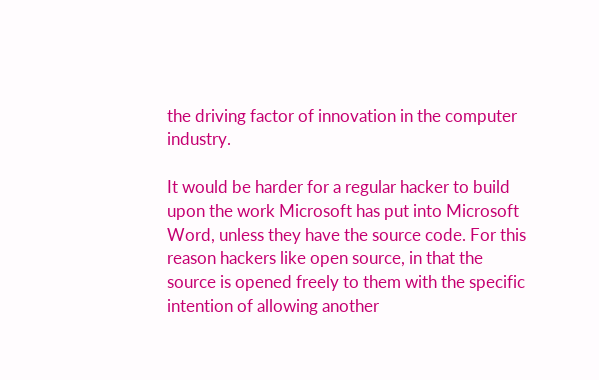the driving factor of innovation in the computer industry.

It would be harder for a regular hacker to build upon the work Microsoft has put into Microsoft Word, unless they have the source code. For this reason hackers like open source, in that the source is opened freely to them with the specific intention of allowing another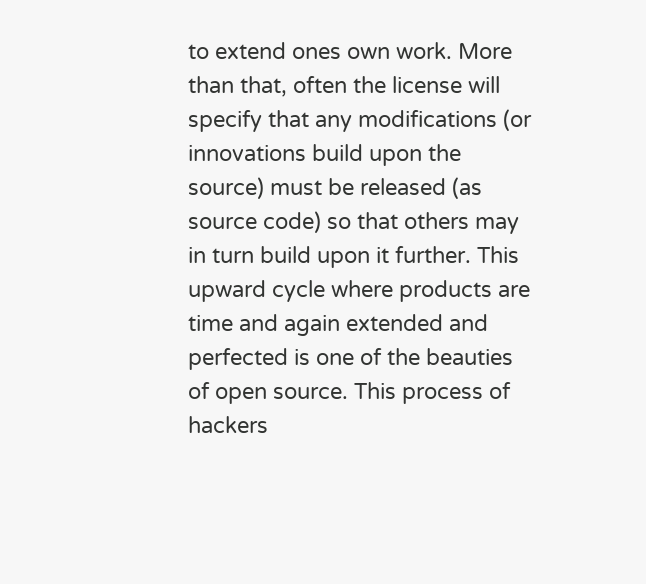to extend ones own work. More than that, often the license will specify that any modifications (or innovations build upon the source) must be released (as source code) so that others may in turn build upon it further. This upward cycle where products are time and again extended and perfected is one of the beauties of open source. This process of hackers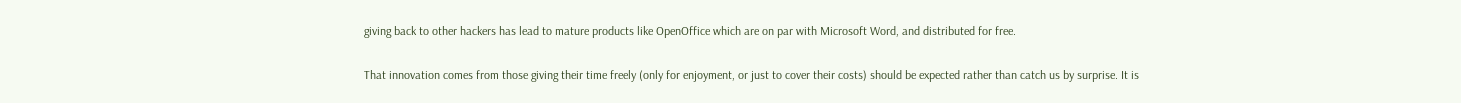giving back to other hackers has lead to mature products like OpenOffice which are on par with Microsoft Word, and distributed for free.

That innovation comes from those giving their time freely (only for enjoyment, or just to cover their costs) should be expected rather than catch us by surprise. It is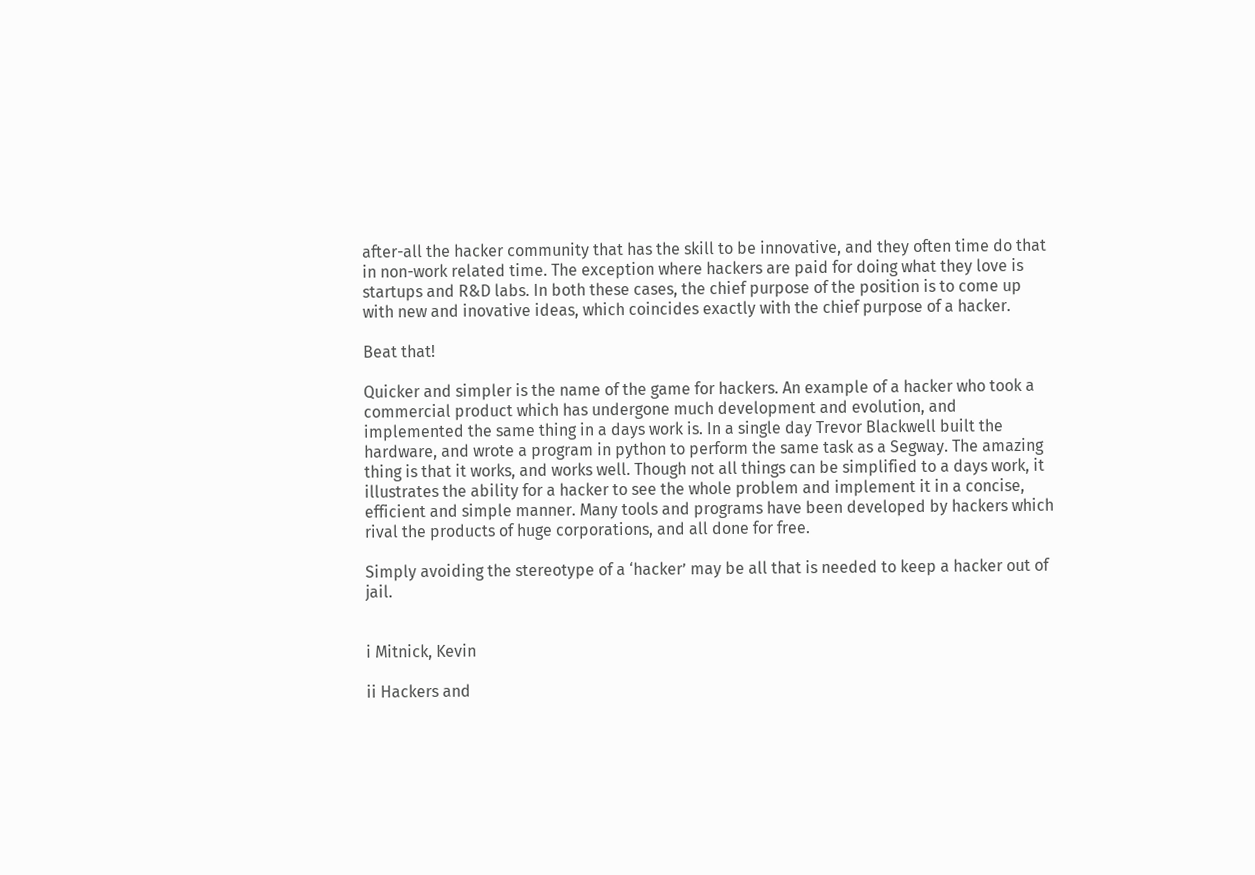after-all the hacker community that has the skill to be innovative, and they often time do that in non-work related time. The exception where hackers are paid for doing what they love is startups and R&D labs. In both these cases, the chief purpose of the position is to come up with new and inovative ideas, which coincides exactly with the chief purpose of a hacker.

Beat that!

Quicker and simpler is the name of the game for hackers. An example of a hacker who took a commercial product which has undergone much development and evolution, and implemented the same thing in a days work is. In a single day Trevor Blackwell built the hardware, and wrote a program in python to perform the same task as a Segway. The amazing thing is that it works, and works well. Though not all things can be simplified to a days work, it illustrates the ability for a hacker to see the whole problem and implement it in a concise, efficient and simple manner. Many tools and programs have been developed by hackers which rival the products of huge corporations, and all done for free.

Simply avoiding the stereotype of a ‘hacker’ may be all that is needed to keep a hacker out of jail.


i Mitnick, Kevin

ii Hackers and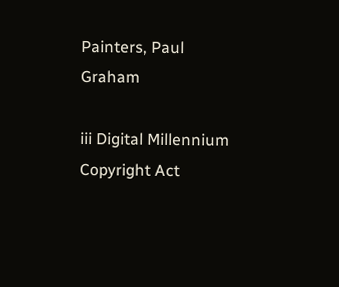Painters, Paul Graham

iii Digital Millennium Copyright Act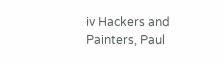iv Hackers and Painters, Paul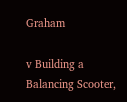Graham

v Building a Balancing Scooter,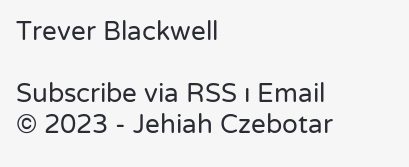Trever Blackwell

Subscribe via RSS ı Email
© 2023 - Jehiah Czebotar